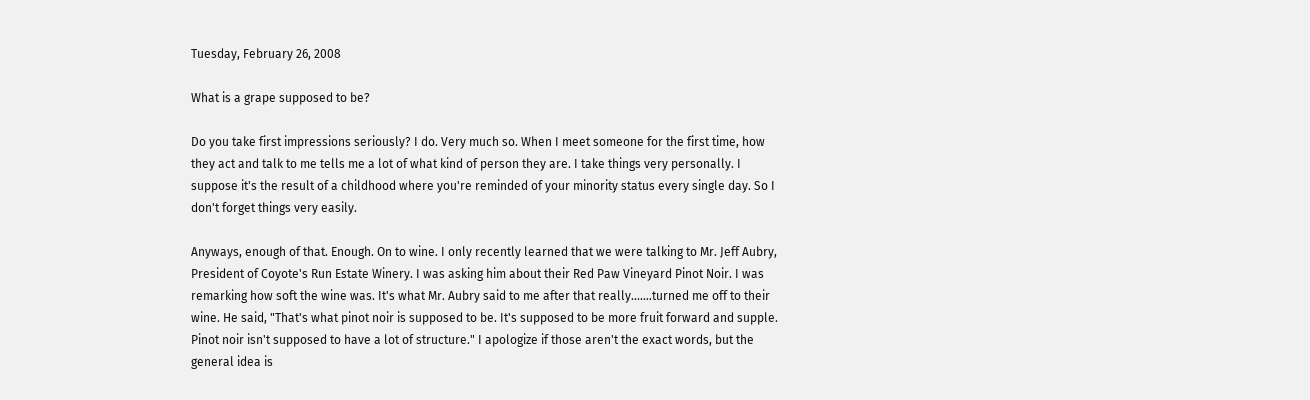Tuesday, February 26, 2008

What is a grape supposed to be?

Do you take first impressions seriously? I do. Very much so. When I meet someone for the first time, how they act and talk to me tells me a lot of what kind of person they are. I take things very personally. I suppose it's the result of a childhood where you're reminded of your minority status every single day. So I don't forget things very easily.

Anyways, enough of that. Enough. On to wine. I only recently learned that we were talking to Mr. Jeff Aubry, President of Coyote's Run Estate Winery. I was asking him about their Red Paw Vineyard Pinot Noir. I was remarking how soft the wine was. It's what Mr. Aubry said to me after that really.......turned me off to their wine. He said, "That's what pinot noir is supposed to be. It's supposed to be more fruit forward and supple. Pinot noir isn't supposed to have a lot of structure." I apologize if those aren't the exact words, but the general idea is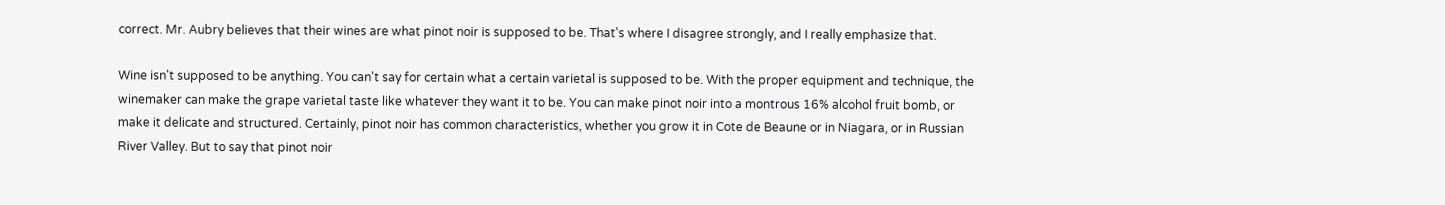correct. Mr. Aubry believes that their wines are what pinot noir is supposed to be. That's where I disagree strongly, and I really emphasize that.

Wine isn't supposed to be anything. You can't say for certain what a certain varietal is supposed to be. With the proper equipment and technique, the winemaker can make the grape varietal taste like whatever they want it to be. You can make pinot noir into a montrous 16% alcohol fruit bomb, or make it delicate and structured. Certainly, pinot noir has common characteristics, whether you grow it in Cote de Beaune or in Niagara, or in Russian River Valley. But to say that pinot noir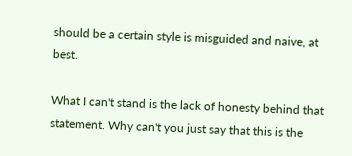should be a certain style is misguided and naive, at best.

What I can't stand is the lack of honesty behind that statement. Why can't you just say that this is the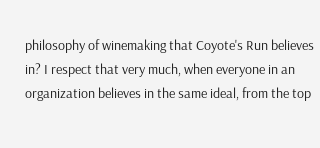philosophy of winemaking that Coyote's Run believes in? I respect that very much, when everyone in an organization believes in the same ideal, from the top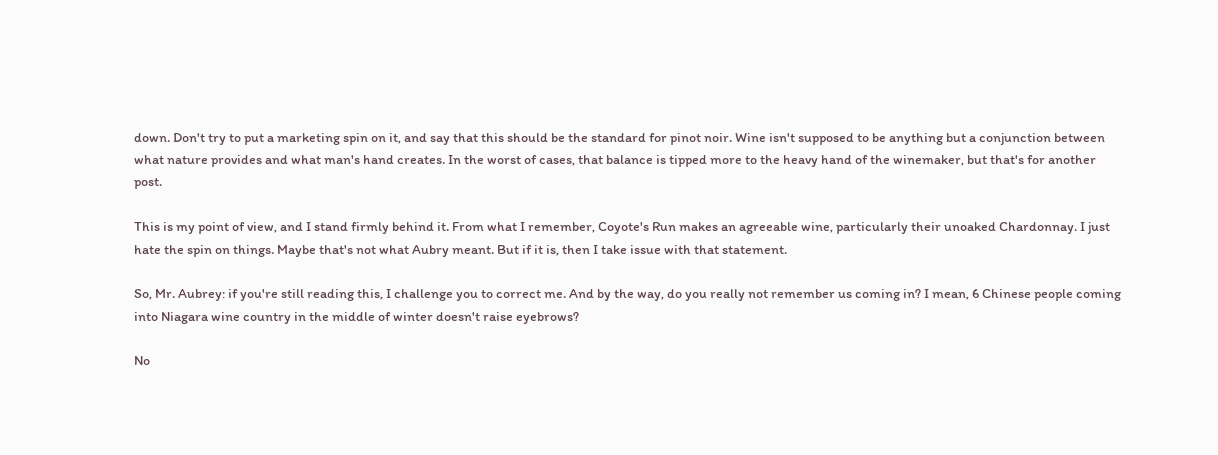down. Don't try to put a marketing spin on it, and say that this should be the standard for pinot noir. Wine isn't supposed to be anything but a conjunction between what nature provides and what man's hand creates. In the worst of cases, that balance is tipped more to the heavy hand of the winemaker, but that's for another post.

This is my point of view, and I stand firmly behind it. From what I remember, Coyote's Run makes an agreeable wine, particularly their unoaked Chardonnay. I just hate the spin on things. Maybe that's not what Aubry meant. But if it is, then I take issue with that statement.

So, Mr. Aubrey: if you're still reading this, I challenge you to correct me. And by the way, do you really not remember us coming in? I mean, 6 Chinese people coming into Niagara wine country in the middle of winter doesn't raise eyebrows?

No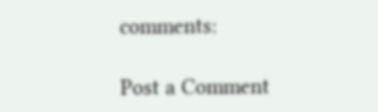comments:

Post a Comment